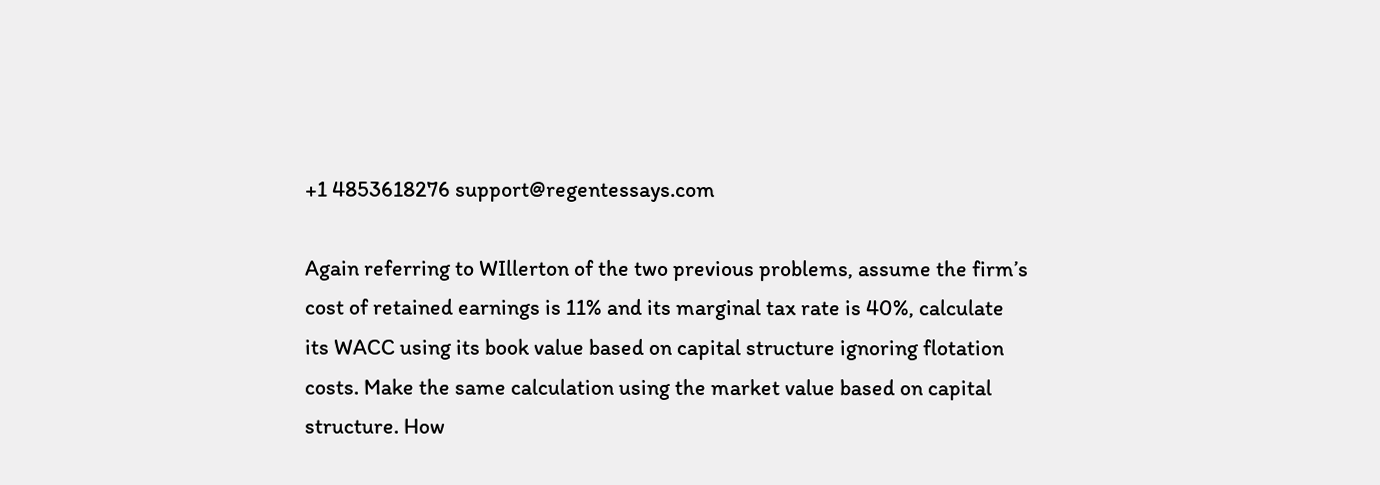+1 4853618276 support@regentessays.com

Again referring to WIllerton of the two previous problems, assume the firm’s cost of retained earnings is 11% and its marginal tax rate is 40%, calculate its WACC using its book value based on capital structure ignoring flotation costs. Make the same calculation using the market value based on capital structure. How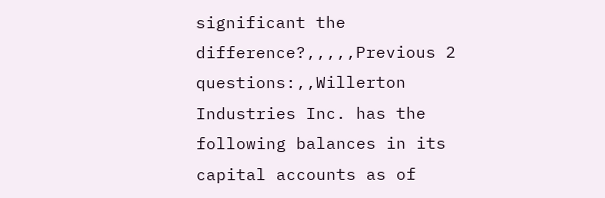significant the difference?,,,,,Previous 2 questions:,,Willerton Industries Inc. has the following balances in its capital accounts as of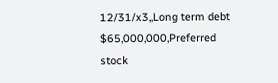12/31/x3,,Long term debt $65,000,000,Preferred stock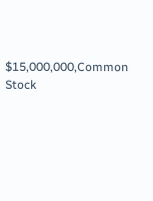$15,000,000,Common Stock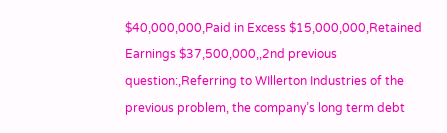$40,000,000,Paid in Excess $15,000,000,Retained Earnings $37,500,000,,2nd previous question:,Referring to WIllerton Industries of the previous problem, the company’s long term debt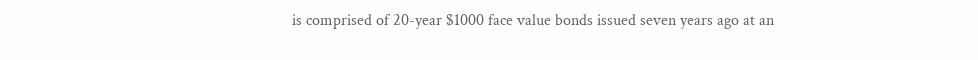is comprised of 20-year $1000 face value bonds issued seven years ago at an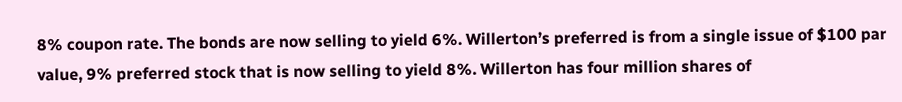8% coupon rate. The bonds are now selling to yield 6%. Willerton’s preferred is from a single issue of $100 par value, 9% preferred stock that is now selling to yield 8%. Willerton has four million shares of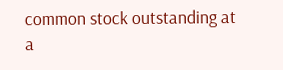common stock outstanding at a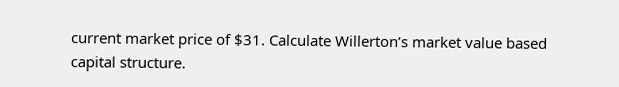current market price of $31. Calculate Willerton’s market value based capital structure.